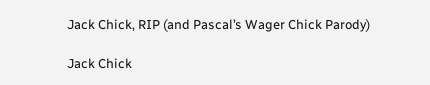Jack Chick, RIP (and Pascal’s Wager Chick Parody)

Jack Chick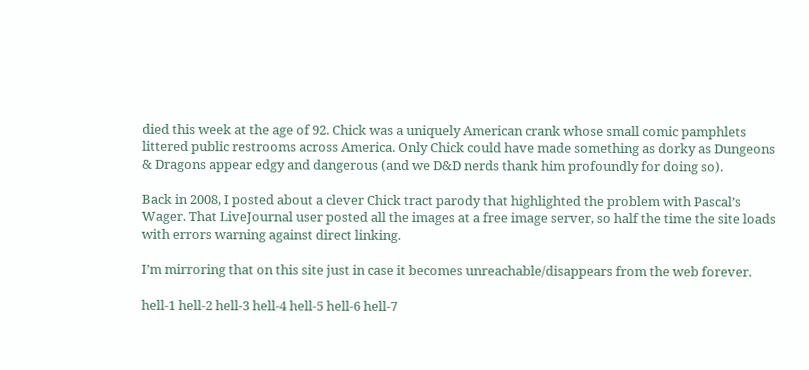died this week at the age of 92. Chick was a uniquely American crank whose small comic pamphlets littered public restrooms across America. Only Chick could have made something as dorky as Dungeons & Dragons appear edgy and dangerous (and we D&D nerds thank him profoundly for doing so).

Back in 2008, I posted about a clever Chick tract parody that highlighted the problem with Pascal’s Wager. That LiveJournal user posted all the images at a free image server, so half the time the site loads with errors warning against direct linking.

I’m mirroring that on this site just in case it becomes unreachable/disappears from the web forever.

hell-1 hell-2 hell-3 hell-4 hell-5 hell-6 hell-7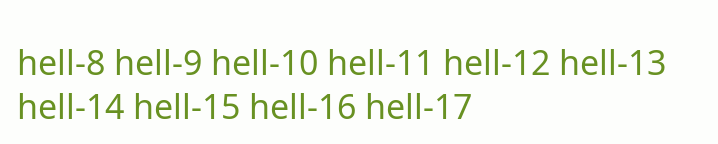hell-8 hell-9 hell-10 hell-11 hell-12 hell-13 hell-14 hell-15 hell-16 hell-17